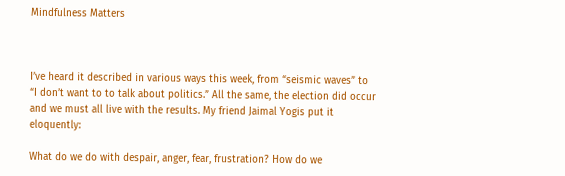Mindfulness Matters



I’ve heard it described in various ways this week, from “seismic waves” to “I don’t want to to talk about politics.” All the same, the election did occur and we must all live with the results. My friend Jaimal Yogis put it eloquently:

What do we do with despair, anger, fear, frustration? How do we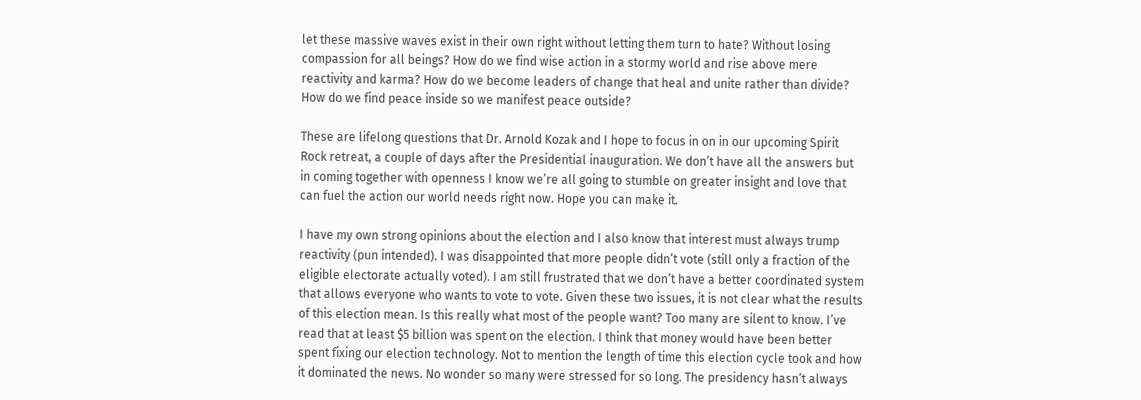let these massive waves exist in their own right without letting them turn to hate? Without losing compassion for all beings? How do we find wise action in a stormy world and rise above mere reactivity and karma? How do we become leaders of change that heal and unite rather than divide? How do we find peace inside so we manifest peace outside?

These are lifelong questions that Dr. Arnold Kozak and I hope to focus in on in our upcoming Spirit Rock retreat, a couple of days after the Presidential inauguration. We don’t have all the answers but in coming together with openness I know we’re all going to stumble on greater insight and love that can fuel the action our world needs right now. Hope you can make it.

I have my own strong opinions about the election and I also know that interest must always trump reactivity (pun intended). I was disappointed that more people didn’t vote (still only a fraction of the eligible electorate actually voted). I am still frustrated that we don’t have a better coordinated system that allows everyone who wants to vote to vote. Given these two issues, it is not clear what the results of this election mean. Is this really what most of the people want? Too many are silent to know. I’ve read that at least $5 billion was spent on the election. I think that money would have been better spent fixing our election technology. Not to mention the length of time this election cycle took and how it dominated the news. No wonder so many were stressed for so long. The presidency hasn’t always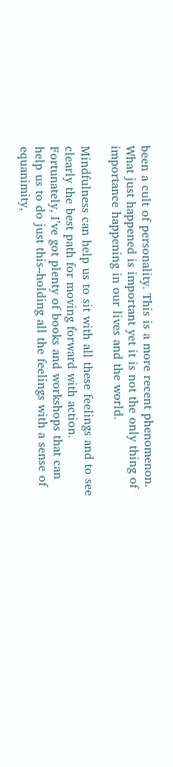been a cult of personality. This is a more recent phenomenon. What just happened is important yet it is not the only thing of importance happening in our lives and the world.

Mindfulness can help us to sit with all these feelings and to see clearly the best path for moving forward with action. Fortunately, I’ve got plenty of books and workshops that can help us to do just this–holding all the feelings with a sense of equanimity,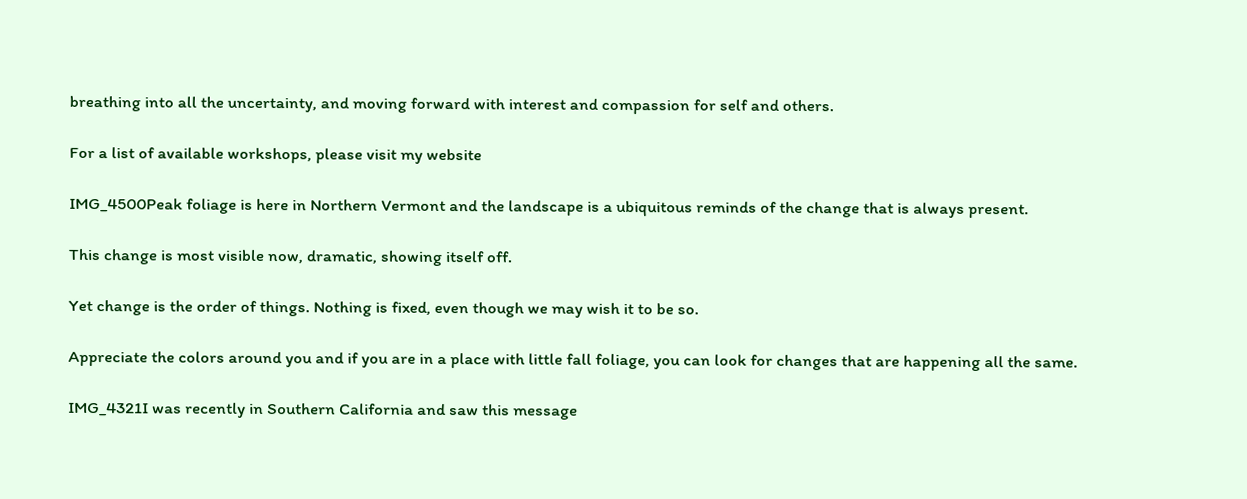breathing into all the uncertainty, and moving forward with interest and compassion for self and others.

For a list of available workshops, please visit my website

IMG_4500Peak foliage is here in Northern Vermont and the landscape is a ubiquitous reminds of the change that is always present.

This change is most visible now, dramatic, showing itself off.

Yet change is the order of things. Nothing is fixed, even though we may wish it to be so.

Appreciate the colors around you and if you are in a place with little fall foliage, you can look for changes that are happening all the same.

IMG_4321I was recently in Southern California and saw this message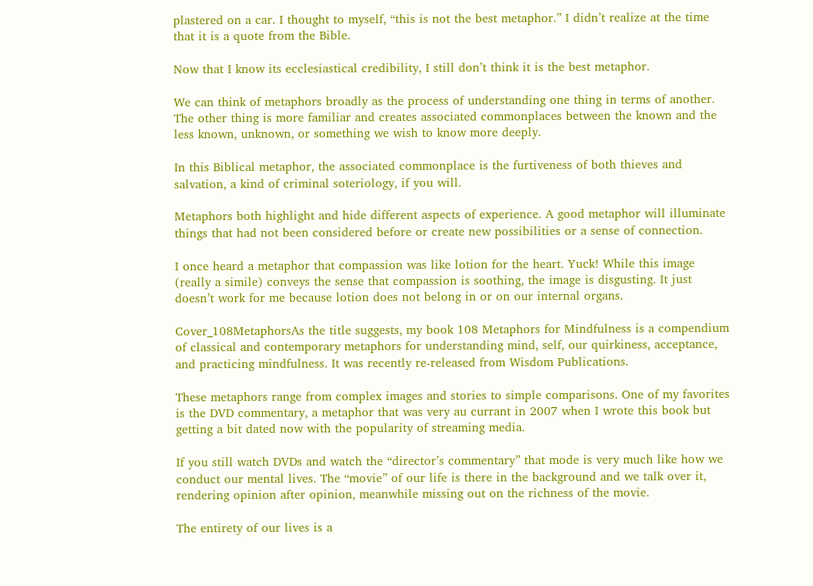plastered on a car. I thought to myself, “this is not the best metaphor.” I didn’t realize at the time that it is a quote from the Bible.

Now that I know its ecclesiastical credibility, I still don’t think it is the best metaphor.

We can think of metaphors broadly as the process of understanding one thing in terms of another. The other thing is more familiar and creates associated commonplaces between the known and the less known, unknown, or something we wish to know more deeply.

In this Biblical metaphor, the associated commonplace is the furtiveness of both thieves and salvation, a kind of criminal soteriology, if you will.

Metaphors both highlight and hide different aspects of experience. A good metaphor will illuminate things that had not been considered before or create new possibilities or a sense of connection.

I once heard a metaphor that compassion was like lotion for the heart. Yuck! While this image (really a simile) conveys the sense that compassion is soothing, the image is disgusting. It just doesn’t work for me because lotion does not belong in or on our internal organs.

Cover_108MetaphorsAs the title suggests, my book 108 Metaphors for Mindfulness is a compendium of classical and contemporary metaphors for understanding mind, self, our quirkiness, acceptance, and practicing mindfulness. It was recently re-released from Wisdom Publications.

These metaphors range from complex images and stories to simple comparisons. One of my favorites is the DVD commentary, a metaphor that was very au currant in 2007 when I wrote this book but getting a bit dated now with the popularity of streaming media.

If you still watch DVDs and watch the “director’s commentary” that mode is very much like how we conduct our mental lives. The “movie” of our life is there in the background and we talk over it, rendering opinion after opinion, meanwhile missing out on the richness of the movie.

The entirety of our lives is a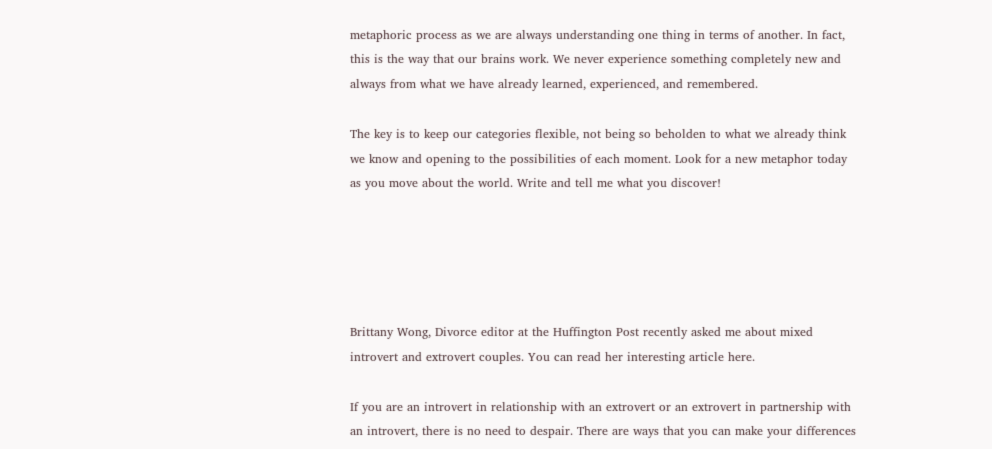metaphoric process as we are always understanding one thing in terms of another. In fact, this is the way that our brains work. We never experience something completely new and always from what we have already learned, experienced, and remembered.

The key is to keep our categories flexible, not being so beholden to what we already think we know and opening to the possibilities of each moment. Look for a new metaphor today as you move about the world. Write and tell me what you discover!





Brittany Wong, Divorce editor at the Huffington Post recently asked me about mixed introvert and extrovert couples. You can read her interesting article here.

If you are an introvert in relationship with an extrovert or an extrovert in partnership with an introvert, there is no need to despair. There are ways that you can make your differences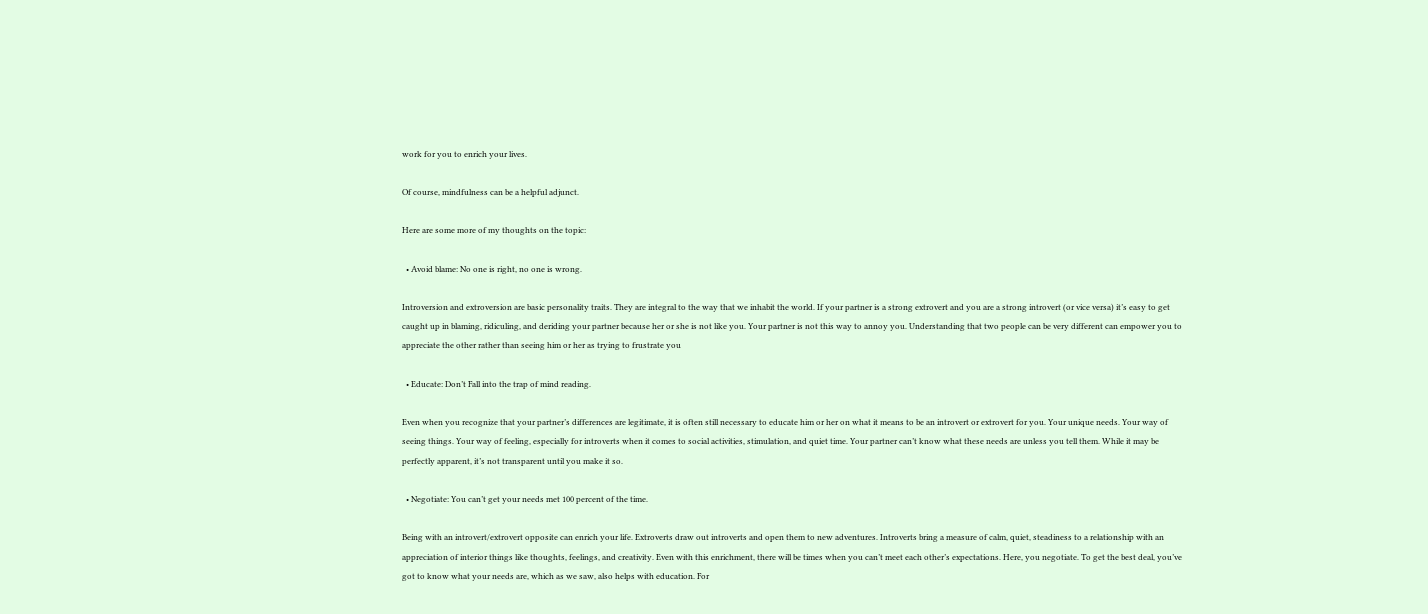work for you to enrich your lives.

Of course, mindfulness can be a helpful adjunct.

Here are some more of my thoughts on the topic:

  • Avoid blame: No one is right, no one is wrong.

Introversion and extroversion are basic personality traits. They are integral to the way that we inhabit the world. If your partner is a strong extrovert and you are a strong introvert (or vice versa) it’s easy to get caught up in blaming, ridiculing, and deriding your partner because her or she is not like you. Your partner is not this way to annoy you. Understanding that two people can be very different can empower you to appreciate the other rather than seeing him or her as trying to frustrate you

  • Educate: Don’t Fall into the trap of mind reading.

Even when you recognize that your partner’s differences are legitimate, it is often still necessary to educate him or her on what it means to be an introvert or extrovert for you. Your unique needs. Your way of seeing things. Your way of feeling, especially for introverts when it comes to social activities, stimulation, and quiet time. Your partner can’t know what these needs are unless you tell them. While it may be perfectly apparent, it’s not transparent until you make it so.

  • Negotiate: You can’t get your needs met 100 percent of the time.

Being with an introvert/extrovert opposite can enrich your life. Extroverts draw out introverts and open them to new adventures. Introverts bring a measure of calm, quiet, steadiness to a relationship with an appreciation of interior things like thoughts, feelings, and creativity. Even with this enrichment, there will be times when you can’t meet each other’s expectations. Here, you negotiate. To get the best deal, you’ve got to know what your needs are, which as we saw, also helps with education. For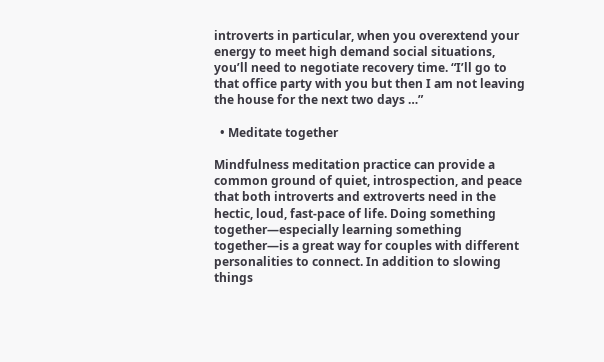introverts in particular, when you overextend your energy to meet high demand social situations, you’ll need to negotiate recovery time. “I’ll go to that office party with you but then I am not leaving the house for the next two days …”

  • Meditate together

Mindfulness meditation practice can provide a common ground of quiet, introspection, and peace that both introverts and extroverts need in the hectic, loud, fast-pace of life. Doing something together—especially learning something together—is a great way for couples with different personalities to connect. In addition to slowing things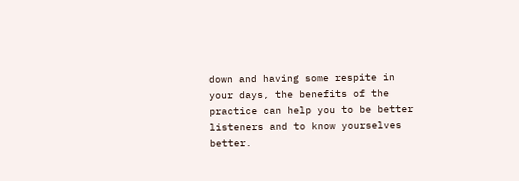down and having some respite in your days, the benefits of the practice can help you to be better listeners and to know yourselves better.